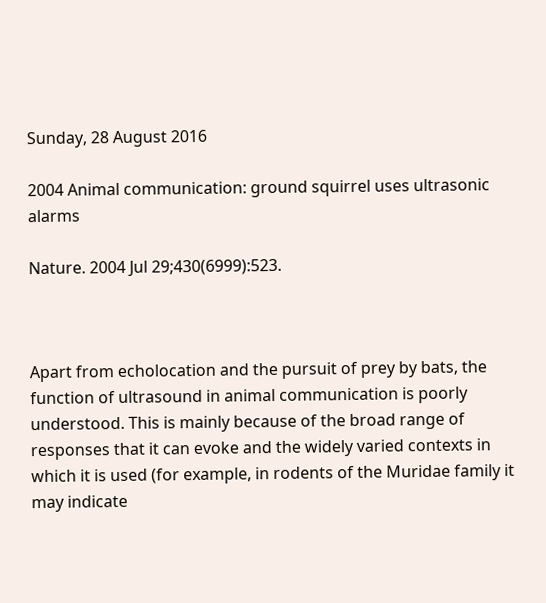Sunday, 28 August 2016

2004 Animal communication: ground squirrel uses ultrasonic alarms

Nature. 2004 Jul 29;430(6999):523.



Apart from echolocation and the pursuit of prey by bats, the function of ultrasound in animal communication is poorly understood. This is mainly because of the broad range of responses that it can evoke and the widely varied contexts in which it is used (for example, in rodents of the Muridae family it may indicate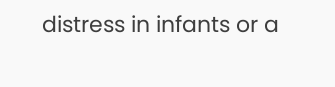distress in infants or a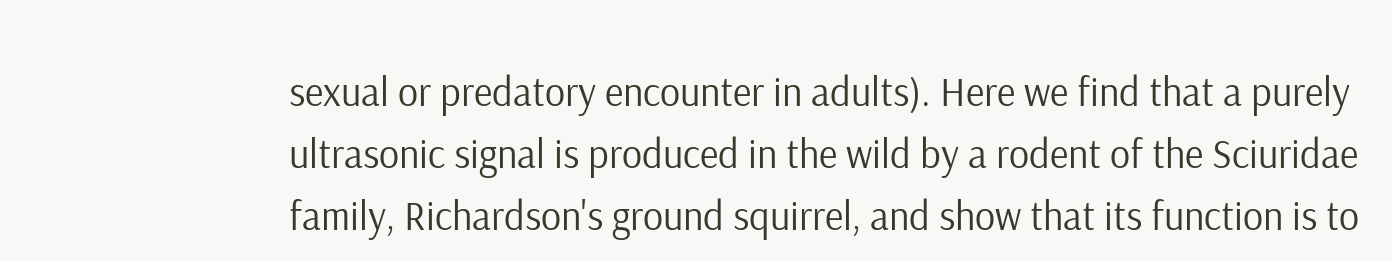sexual or predatory encounter in adults). Here we find that a purely ultrasonic signal is produced in the wild by a rodent of the Sciuridae family, Richardson's ground squirrel, and show that its function is to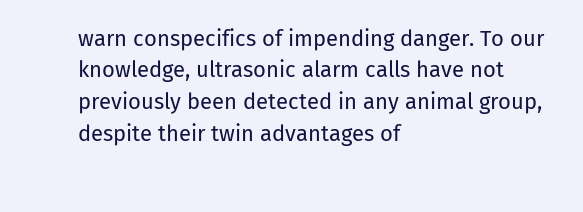warn conspecifics of impending danger. To our knowledge, ultrasonic alarm calls have not previously been detected in any animal group, despite their twin advantages of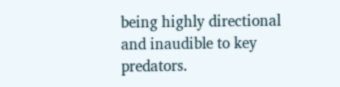being highly directional and inaudible to key predators.